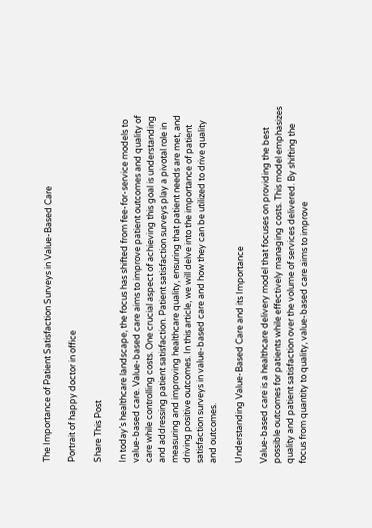The Importance of Patient Satisfaction Surveys in Value-Based Care

Portrait of happy doctor in office

Share This Post

In today’s healthcare landscape, the focus has shifted from fee-for-service models to value-based care. Value-based care aims to improve patient outcomes and quality of care while controlling costs. One crucial aspect of achieving this goal is understanding and addressing patient satisfaction. Patient satisfaction surveys play a pivotal role in measuring and improving healthcare quality, ensuring that patient needs are met, and driving positive outcomes. In this article, we will delve into the importance of patient satisfaction surveys in value-based care and how they can be utilized to drive quality and outcomes.

Understanding Value-Based Care and its Importance

Value-based care is a healthcare delivery model that focuses on providing the best possible outcomes for patients while effectively managing costs. This model emphasizes quality and patient satisfaction over the volume of services delivered. By shifting the focus from quantity to quality, value-based care aims to improve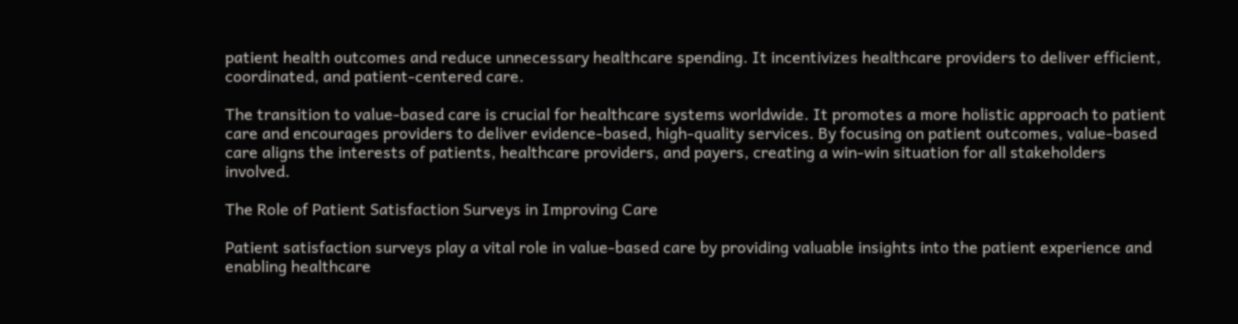patient health outcomes and reduce unnecessary healthcare spending. It incentivizes healthcare providers to deliver efficient, coordinated, and patient-centered care.

The transition to value-based care is crucial for healthcare systems worldwide. It promotes a more holistic approach to patient care and encourages providers to deliver evidence-based, high-quality services. By focusing on patient outcomes, value-based care aligns the interests of patients, healthcare providers, and payers, creating a win-win situation for all stakeholders involved.

The Role of Patient Satisfaction Surveys in Improving Care

Patient satisfaction surveys play a vital role in value-based care by providing valuable insights into the patient experience and enabling healthcare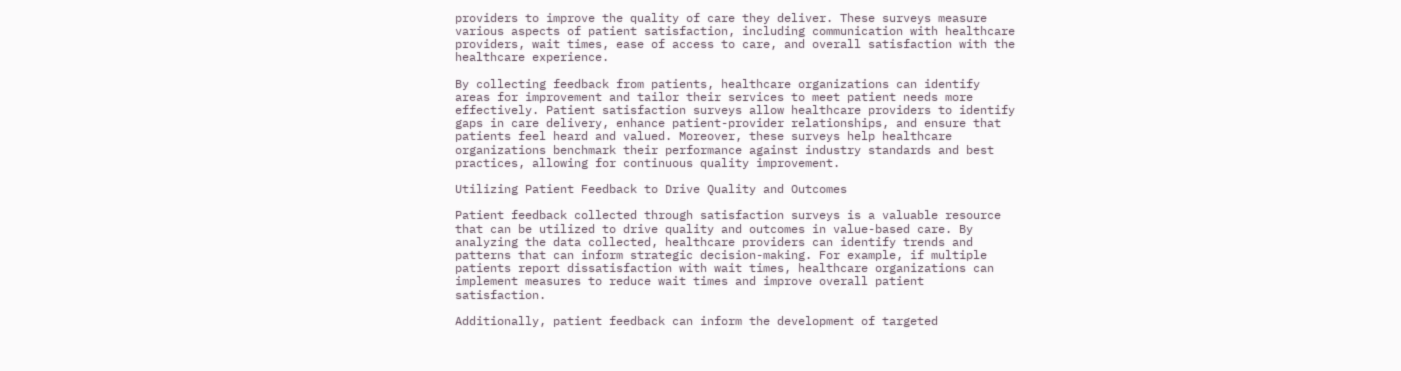providers to improve the quality of care they deliver. These surveys measure various aspects of patient satisfaction, including communication with healthcare providers, wait times, ease of access to care, and overall satisfaction with the healthcare experience.

By collecting feedback from patients, healthcare organizations can identify areas for improvement and tailor their services to meet patient needs more effectively. Patient satisfaction surveys allow healthcare providers to identify gaps in care delivery, enhance patient-provider relationships, and ensure that patients feel heard and valued. Moreover, these surveys help healthcare organizations benchmark their performance against industry standards and best practices, allowing for continuous quality improvement.

Utilizing Patient Feedback to Drive Quality and Outcomes

Patient feedback collected through satisfaction surveys is a valuable resource that can be utilized to drive quality and outcomes in value-based care. By analyzing the data collected, healthcare providers can identify trends and patterns that can inform strategic decision-making. For example, if multiple patients report dissatisfaction with wait times, healthcare organizations can implement measures to reduce wait times and improve overall patient satisfaction.

Additionally, patient feedback can inform the development of targeted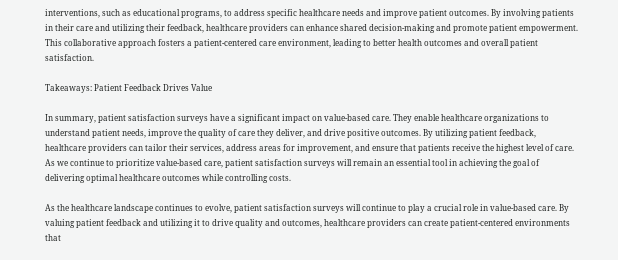interventions, such as educational programs, to address specific healthcare needs and improve patient outcomes. By involving patients in their care and utilizing their feedback, healthcare providers can enhance shared decision-making and promote patient empowerment. This collaborative approach fosters a patient-centered care environment, leading to better health outcomes and overall patient satisfaction.

Takeaways: Patient Feedback Drives Value

In summary, patient satisfaction surveys have a significant impact on value-based care. They enable healthcare organizations to understand patient needs, improve the quality of care they deliver, and drive positive outcomes. By utilizing patient feedback, healthcare providers can tailor their services, address areas for improvement, and ensure that patients receive the highest level of care. As we continue to prioritize value-based care, patient satisfaction surveys will remain an essential tool in achieving the goal of delivering optimal healthcare outcomes while controlling costs.

As the healthcare landscape continues to evolve, patient satisfaction surveys will continue to play a crucial role in value-based care. By valuing patient feedback and utilizing it to drive quality and outcomes, healthcare providers can create patient-centered environments that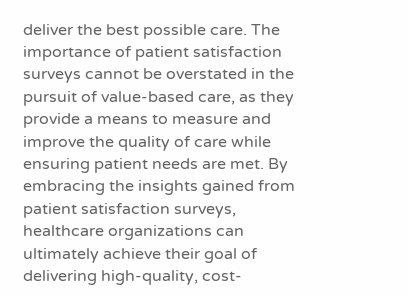deliver the best possible care. The importance of patient satisfaction surveys cannot be overstated in the pursuit of value-based care, as they provide a means to measure and improve the quality of care while ensuring patient needs are met. By embracing the insights gained from patient satisfaction surveys, healthcare organizations can ultimately achieve their goal of delivering high-quality, cost-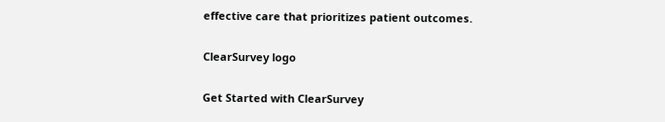effective care that prioritizes patient outcomes.

ClearSurvey logo

Get Started with ClearSurvey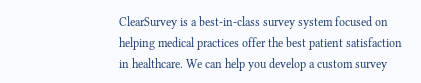ClearSurvey is a best-in-class survey system focused on helping medical practices offer the best patient satisfaction in healthcare. We can help you develop a custom survey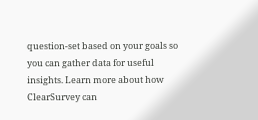question-set based on your goals so you can gather data for useful insights. Learn more about how ClearSurvey can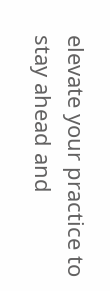elevate your practice to stay ahead and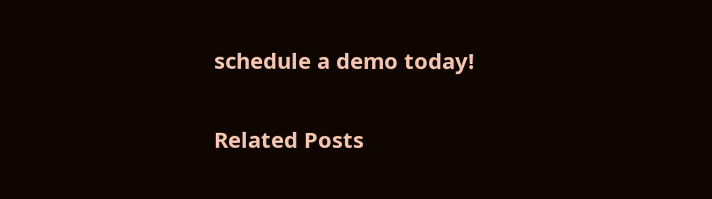schedule a demo today!

Related Posts